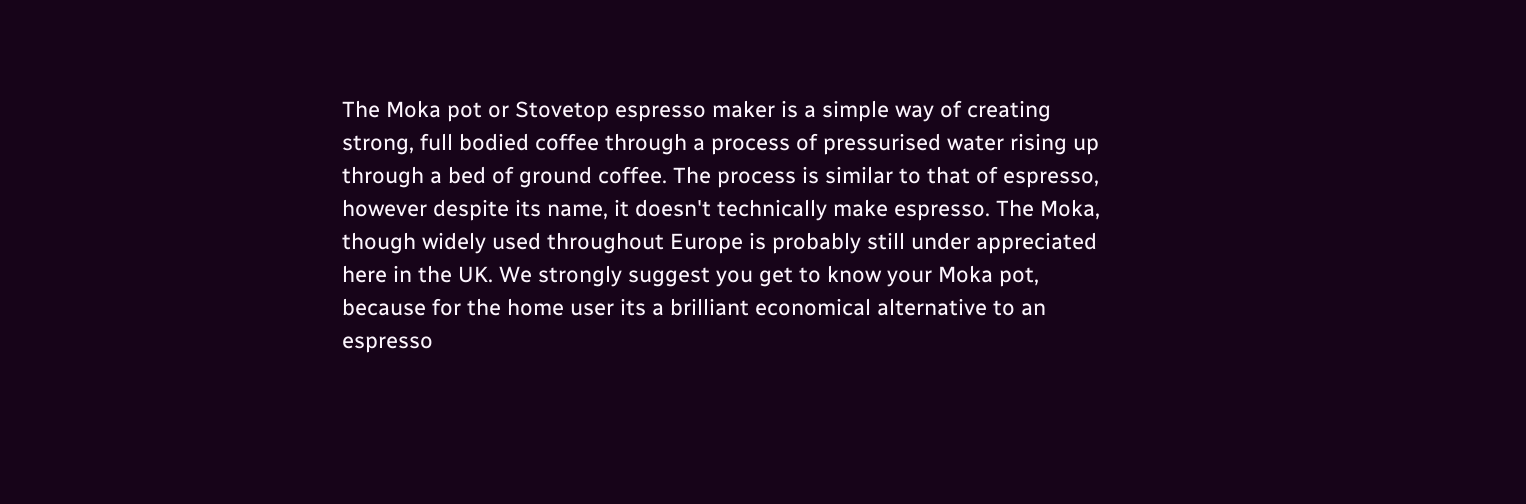The Moka pot or Stovetop espresso maker is a simple way of creating strong, full bodied coffee through a process of pressurised water rising up through a bed of ground coffee. The process is similar to that of espresso, however despite its name, it doesn't technically make espresso. The Moka, though widely used throughout Europe is probably still under appreciated here in the UK. We strongly suggest you get to know your Moka pot, because for the home user its a brilliant economical alternative to an espresso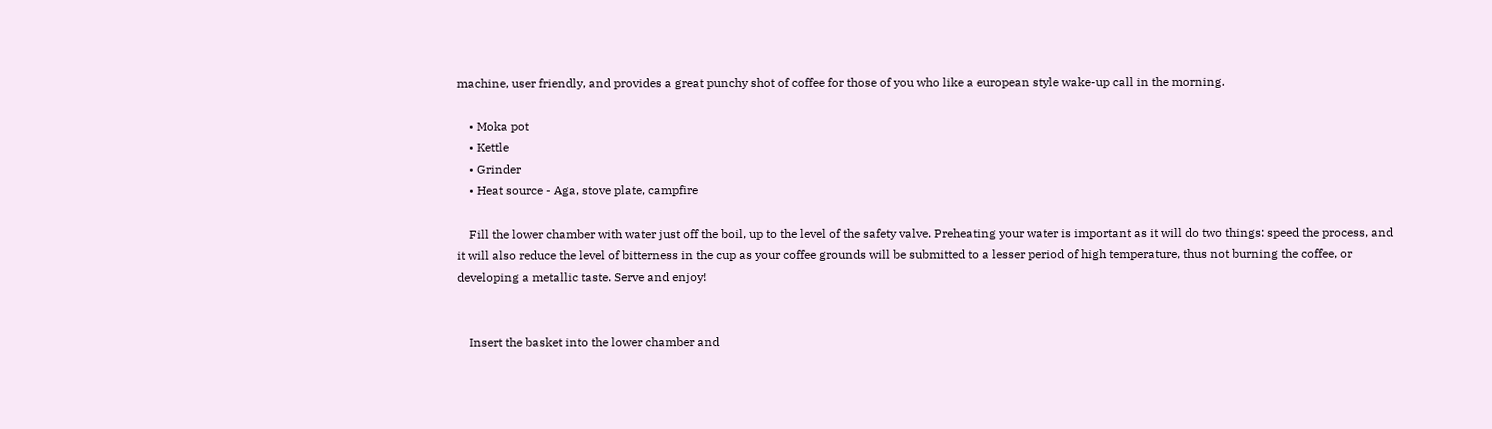machine, user friendly, and provides a great punchy shot of coffee for those of you who like a european style wake-up call in the morning.

    • Moka pot
    • Kettle
    • Grinder
    • Heat source - Aga, stove plate, campfire

    Fill the lower chamber with water just off the boil, up to the level of the safety valve. Preheating your water is important as it will do two things: speed the process, and it will also reduce the level of bitterness in the cup as your coffee grounds will be submitted to a lesser period of high temperature, thus not burning the coffee, or developing a metallic taste. Serve and enjoy!


    Insert the basket into the lower chamber and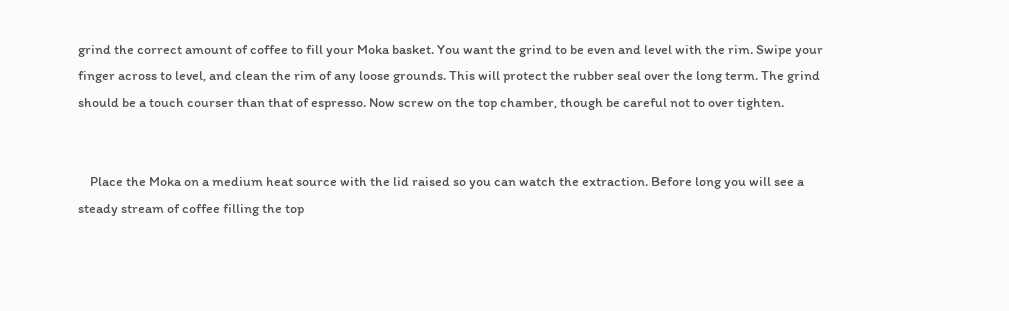grind the correct amount of coffee to fill your Moka basket. You want the grind to be even and level with the rim. Swipe your finger across to level, and clean the rim of any loose grounds. This will protect the rubber seal over the long term. The grind should be a touch courser than that of espresso. Now screw on the top chamber, though be careful not to over tighten.


    Place the Moka on a medium heat source with the lid raised so you can watch the extraction. Before long you will see a steady stream of coffee filling the top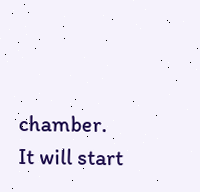chamber. It will start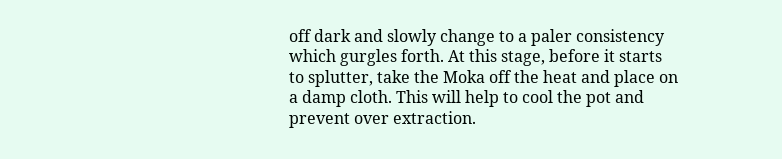off dark and slowly change to a paler consistency which gurgles forth. At this stage, before it starts to splutter, take the Moka off the heat and place on a damp cloth. This will help to cool the pot and prevent over extraction.